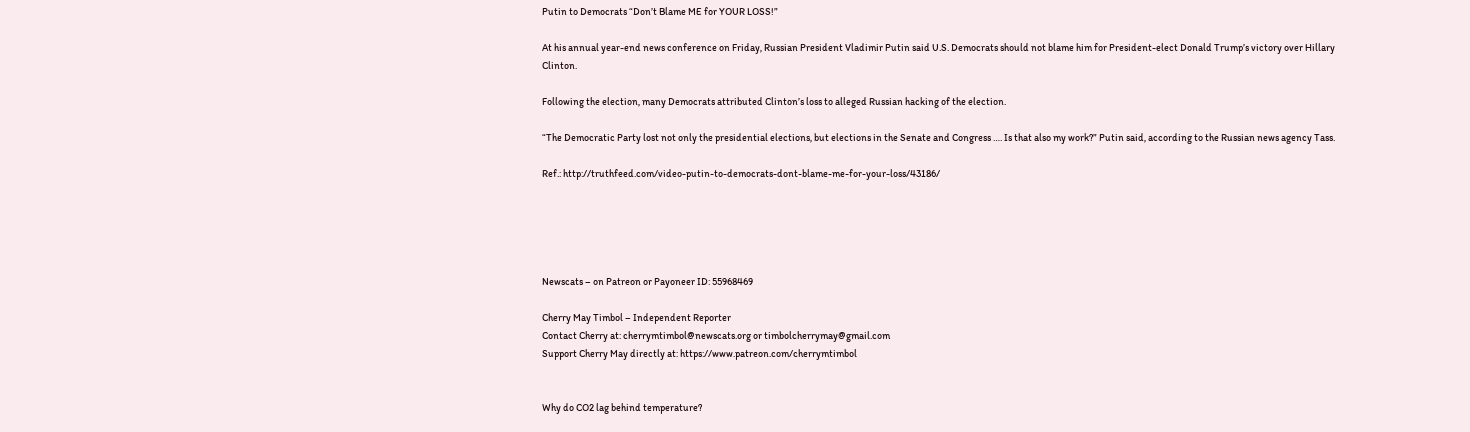Putin to Democrats “Don’t Blame ME for YOUR LOSS!”

At his annual year-end news conference on Friday, Russian President Vladimir Putin said U.S. Democrats should not blame him for President-elect Donald Trump’s victory over Hillary Clinton.

Following the election, many Democrats attributed Clinton’s loss to alleged Russian hacking of the election.

“The Democratic Party lost not only the presidential elections, but elections in the Senate and Congress …. Is that also my work?” Putin said, according to the Russian news agency Tass.

Ref.: http://truthfeed.com/video-putin-to-democrats-dont-blame-me-for-your-loss/43186/





Newscats – on Patreon or Payoneer ID: 55968469

Cherry May Timbol – Independent Reporter
Contact Cherry at: cherrymtimbol@newscats.org or timbolcherrymay@gmail.com
Support Cherry May directly at: https://www.patreon.com/cherrymtimbol


Why do CO2 lag behind temperature?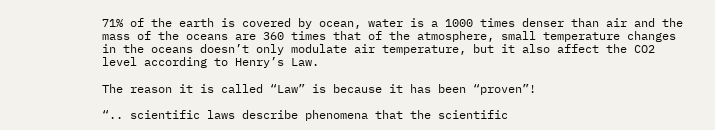71% of the earth is covered by ocean, water is a 1000 times denser than air and the mass of the oceans are 360 times that of the atmosphere, small temperature changes in the oceans doesn’t only modulate air temperature, but it also affect the CO2 level according to Henry’s Law.

The reason it is called “Law” is because it has been “proven”!

“.. scientific laws describe phenomena that the scientific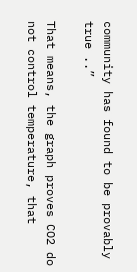community has found to be provably true ..”

That means, the graph proves CO2 do not control temperature, that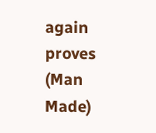again proves (Man Made)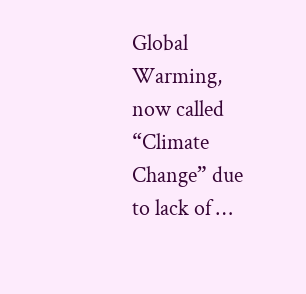Global Warming, now called “Climate Change” due to lack of …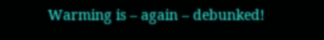Warming is – again – debunked!